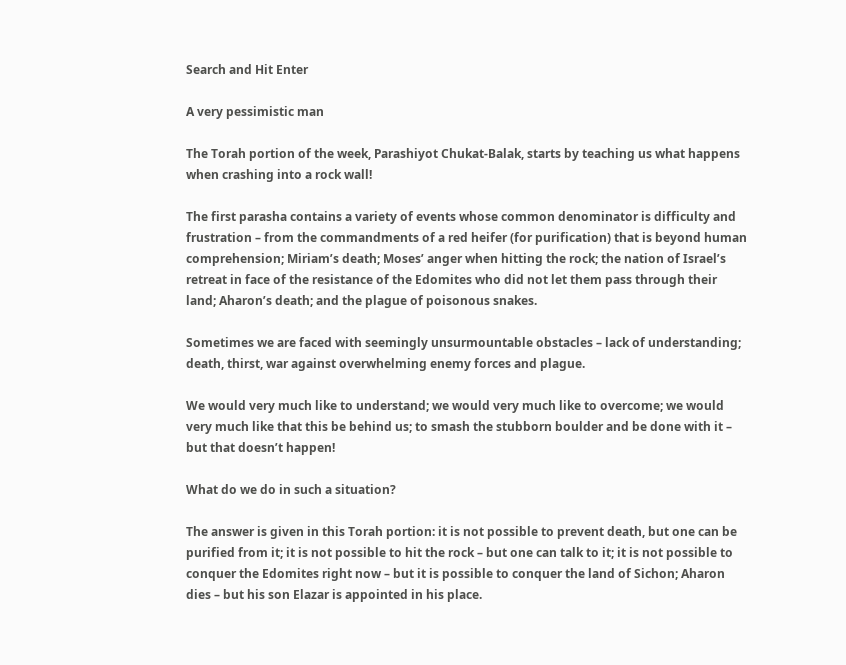Search and Hit Enter

A very pessimistic man

The Torah portion of the week, Parashiyot Chukat-Balak, starts by teaching us what happens when crashing into a rock wall!

The first parasha contains a variety of events whose common denominator is difficulty and frustration – from the commandments of a red heifer (for purification) that is beyond human comprehension; Miriam’s death; Moses’ anger when hitting the rock; the nation of Israel’s retreat in face of the resistance of the Edomites who did not let them pass through their land; Aharon’s death; and the plague of poisonous snakes.

Sometimes we are faced with seemingly unsurmountable obstacles – lack of understanding; death, thirst, war against overwhelming enemy forces and plague.

We would very much like to understand; we would very much like to overcome; we would very much like that this be behind us; to smash the stubborn boulder and be done with it – but that doesn’t happen!

What do we do in such a situation?

The answer is given in this Torah portion: it is not possible to prevent death, but one can be purified from it; it is not possible to hit the rock – but one can talk to it; it is not possible to conquer the Edomites right now – but it is possible to conquer the land of Sichon; Aharon dies – but his son Elazar is appointed in his place.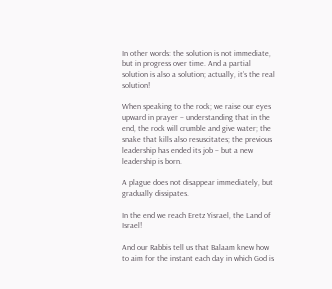In other words: the solution is not immediate, but in progress over time. And a partial solution is also a solution; actually, it’s the real solution!

When speaking to the rock; we raise our eyes upward in prayer – understanding that in the end, the rock will crumble and give water; the snake that kills also resuscitates; the previous leadership has ended its job – but a new leadership is born.

A plague does not disappear immediately, but gradually dissipates.

In the end we reach Eretz Yisrael, the Land of Israel!

And our Rabbis tell us that Balaam knew how to aim for the instant each day in which God is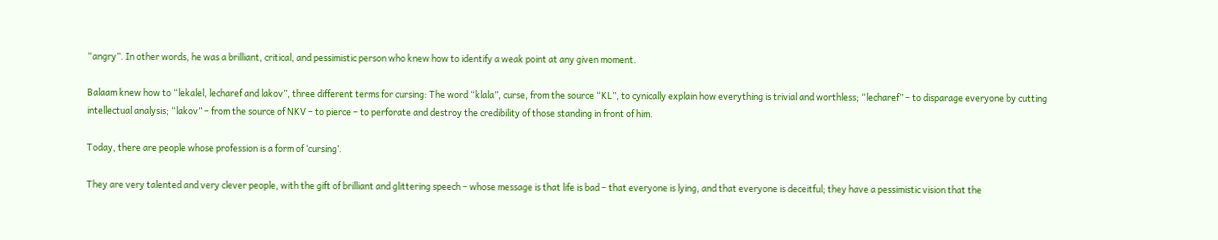“angry”. In other words, he was a brilliant, critical, and pessimistic person who knew how to identify a weak point at any given moment.

Balaam knew how to “lekalel, lecharef and lakov”, three different terms for cursing: The word “klala”, curse, from the source “KL”, to cynically explain how everything is trivial and worthless; “lecharef” – to disparage everyone by cutting intellectual analysis; “lakov” – from the source of NKV – to pierce – to perforate and destroy the credibility of those standing in front of him.

Today, there are people whose profession is a form of ‘cursing’.

They are very talented and very clever people, with the gift of brilliant and glittering speech – whose message is that life is bad – that everyone is lying, and that everyone is deceitful; they have a pessimistic vision that the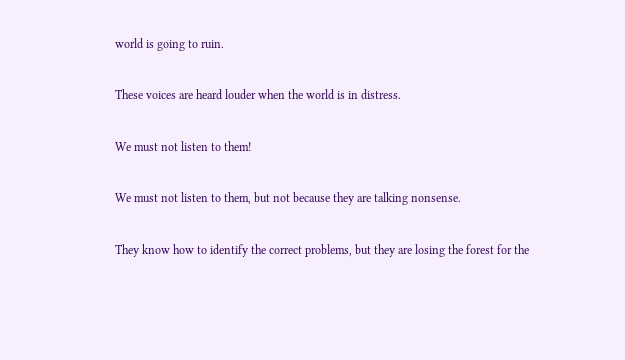world is going to ruin.

These voices are heard louder when the world is in distress.

We must not listen to them!

We must not listen to them, but not because they are talking nonsense.

They know how to identify the correct problems, but they are losing the forest for the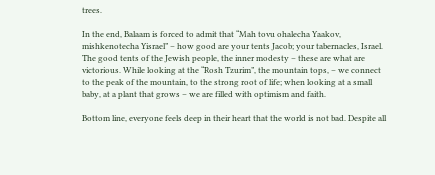trees.

In the end, Balaam is forced to admit that “Mah tovu ohalecha Yaakov, mishkenotecha Yisrael” – how good are your tents Jacob; your tabernacles, Israel. The good tents of the Jewish people, the inner modesty – these are what are victorious. While looking at the “Rosh Tzurim”, the mountain tops, – we connect to the peak of the mountain, to the strong root of life; when looking at a small baby, at a plant that grows – we are filled with optimism and faith.

Bottom line, everyone feels deep in their heart that the world is not bad. Despite all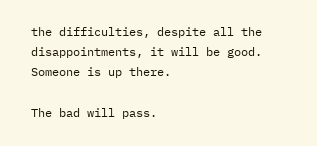the difficulties, despite all the disappointments, it will be good. Someone is up there.

The bad will pass.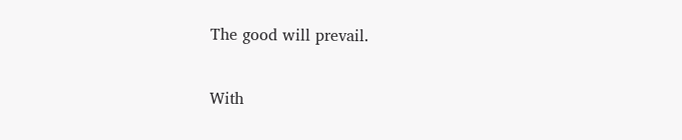The good will prevail.

With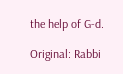the help of G-d.

Original: Rabbi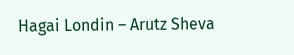Hagai Londin – Arutz Sheva